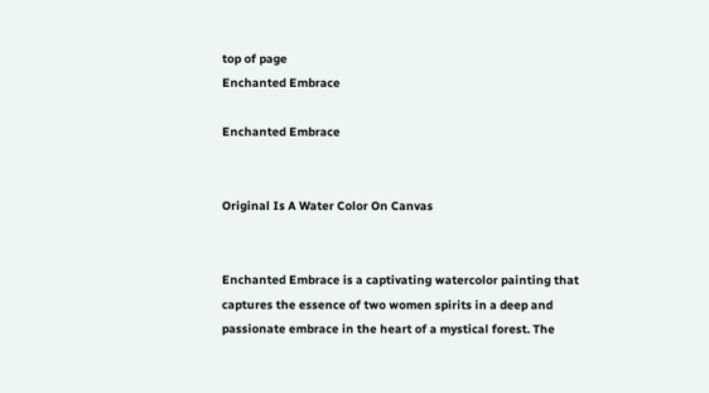top of page
Enchanted Embrace

Enchanted Embrace


Original Is A Water Color On Canvas


Enchanted Embrace is a captivating watercolor painting that captures the essence of two women spirits in a deep and passionate embrace in the heart of a mystical forest. The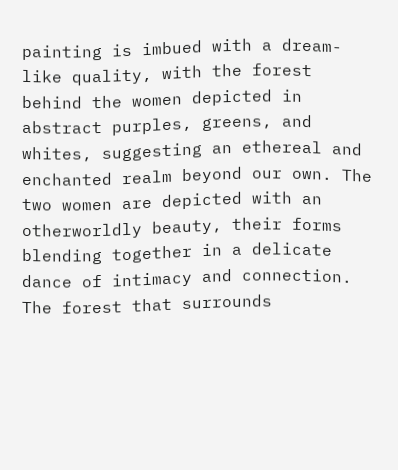painting is imbued with a dream-like quality, with the forest behind the women depicted in abstract purples, greens, and whites, suggesting an ethereal and enchanted realm beyond our own. The two women are depicted with an otherworldly beauty, their forms blending together in a delicate dance of intimacy and connection. The forest that surrounds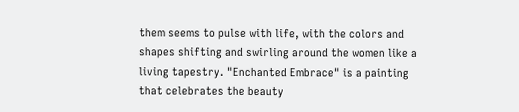them seems to pulse with life, with the colors and shapes shifting and swirling around the women like a living tapestry. "Enchanted Embrace" is a painting that celebrates the beauty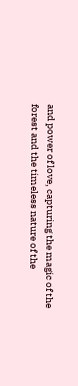and power of love, capturing the magic of the forest and the timeless nature of the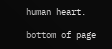human heart.

bottom of page